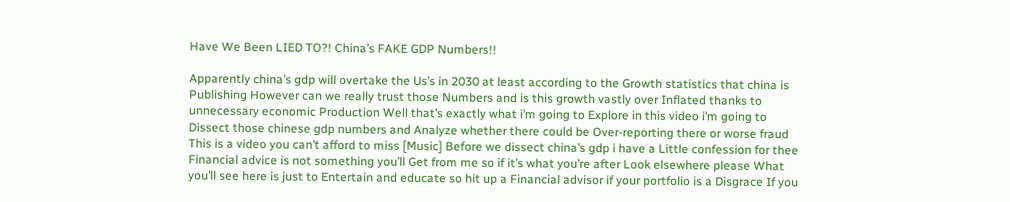Have We Been LIED TO?! China’s FAKE GDP Numbers!!

Apparently china’s gdp will overtake the Us’s in 2030 at least according to the Growth statistics that china is Publishing However can we really trust those Numbers and is this growth vastly over Inflated thanks to unnecessary economic Production Well that’s exactly what i’m going to Explore in this video i’m going to Dissect those chinese gdp numbers and Analyze whether there could be Over-reporting there or worse fraud This is a video you can’t afford to miss [Music] Before we dissect china’s gdp i have a Little confession for thee Financial advice is not something you’ll Get from me so if it’s what you’re after Look elsewhere please What you’ll see here is just to Entertain and educate so hit up a Financial advisor if your portfolio is a Disgrace If you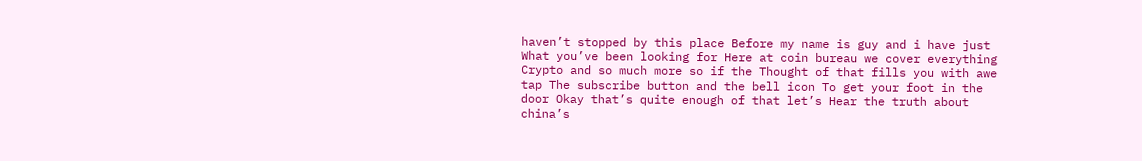haven’t stopped by this place Before my name is guy and i have just What you’ve been looking for Here at coin bureau we cover everything Crypto and so much more so if the Thought of that fills you with awe tap The subscribe button and the bell icon To get your foot in the door Okay that’s quite enough of that let’s Hear the truth about china’s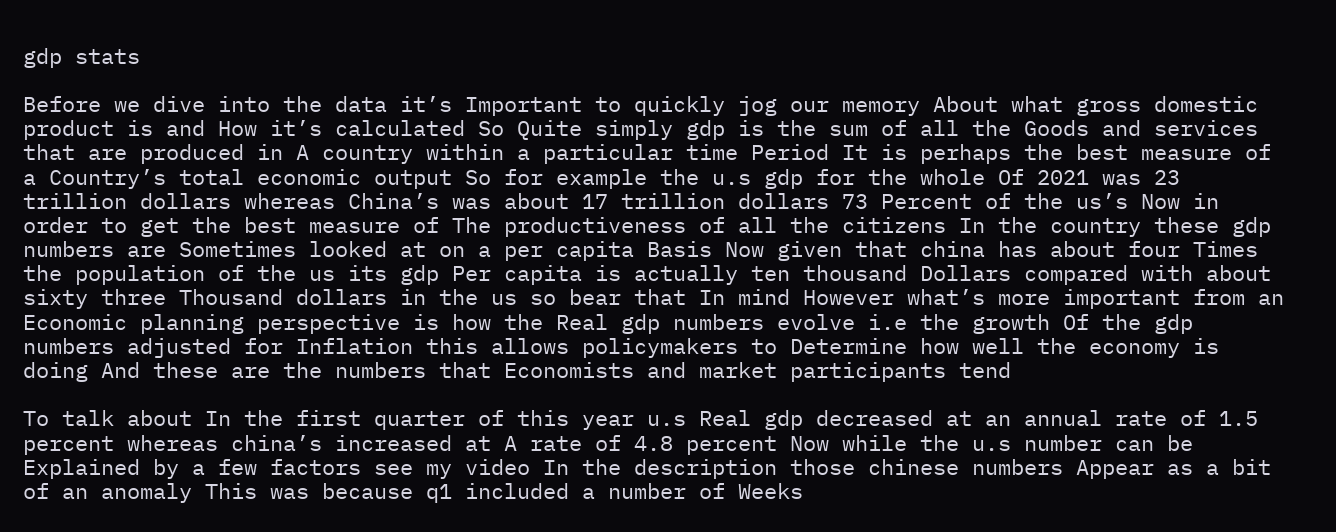gdp stats

Before we dive into the data it’s Important to quickly jog our memory About what gross domestic product is and How it’s calculated So Quite simply gdp is the sum of all the Goods and services that are produced in A country within a particular time Period It is perhaps the best measure of a Country’s total economic output So for example the u.s gdp for the whole Of 2021 was 23 trillion dollars whereas China’s was about 17 trillion dollars 73 Percent of the us’s Now in order to get the best measure of The productiveness of all the citizens In the country these gdp numbers are Sometimes looked at on a per capita Basis Now given that china has about four Times the population of the us its gdp Per capita is actually ten thousand Dollars compared with about sixty three Thousand dollars in the us so bear that In mind However what’s more important from an Economic planning perspective is how the Real gdp numbers evolve i.e the growth Of the gdp numbers adjusted for Inflation this allows policymakers to Determine how well the economy is doing And these are the numbers that Economists and market participants tend

To talk about In the first quarter of this year u.s Real gdp decreased at an annual rate of 1.5 percent whereas china’s increased at A rate of 4.8 percent Now while the u.s number can be Explained by a few factors see my video In the description those chinese numbers Appear as a bit of an anomaly This was because q1 included a number of Weeks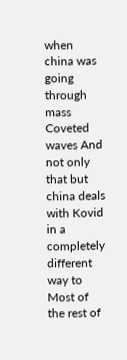when china was going through mass Coveted waves And not only that but china deals with Kovid in a completely different way to Most of the rest of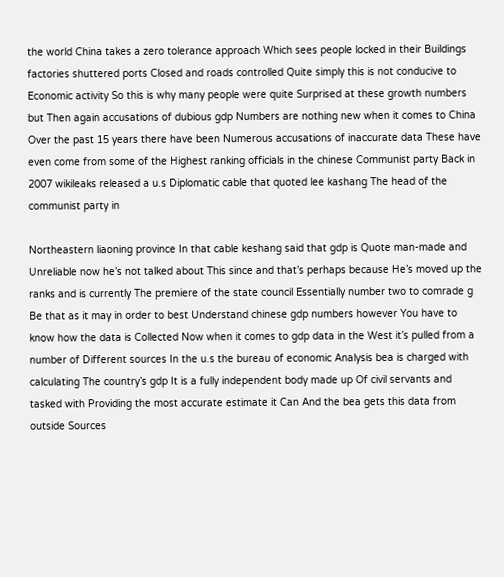the world China takes a zero tolerance approach Which sees people locked in their Buildings factories shuttered ports Closed and roads controlled Quite simply this is not conducive to Economic activity So this is why many people were quite Surprised at these growth numbers but Then again accusations of dubious gdp Numbers are nothing new when it comes to China Over the past 15 years there have been Numerous accusations of inaccurate data These have even come from some of the Highest ranking officials in the chinese Communist party Back in 2007 wikileaks released a u.s Diplomatic cable that quoted lee kashang The head of the communist party in

Northeastern liaoning province In that cable keshang said that gdp is Quote man-made and Unreliable now he’s not talked about This since and that’s perhaps because He’s moved up the ranks and is currently The premiere of the state council Essentially number two to comrade g Be that as it may in order to best Understand chinese gdp numbers however You have to know how the data is Collected Now when it comes to gdp data in the West it’s pulled from a number of Different sources In the u.s the bureau of economic Analysis bea is charged with calculating The country’s gdp It is a fully independent body made up Of civil servants and tasked with Providing the most accurate estimate it Can And the bea gets this data from outside Sources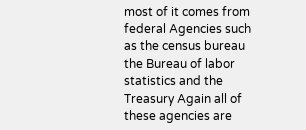most of it comes from federal Agencies such as the census bureau the Bureau of labor statistics and the Treasury Again all of these agencies are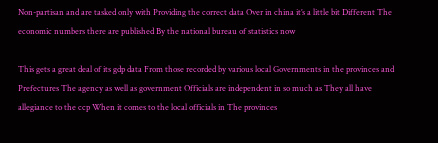Non-partisan and are tasked only with Providing the correct data Over in china it’s a little bit Different The economic numbers there are published By the national bureau of statistics now

This gets a great deal of its gdp data From those recorded by various local Governments in the provinces and Prefectures The agency as well as government Officials are independent in so much as They all have allegiance to the ccp When it comes to the local officials in The provinces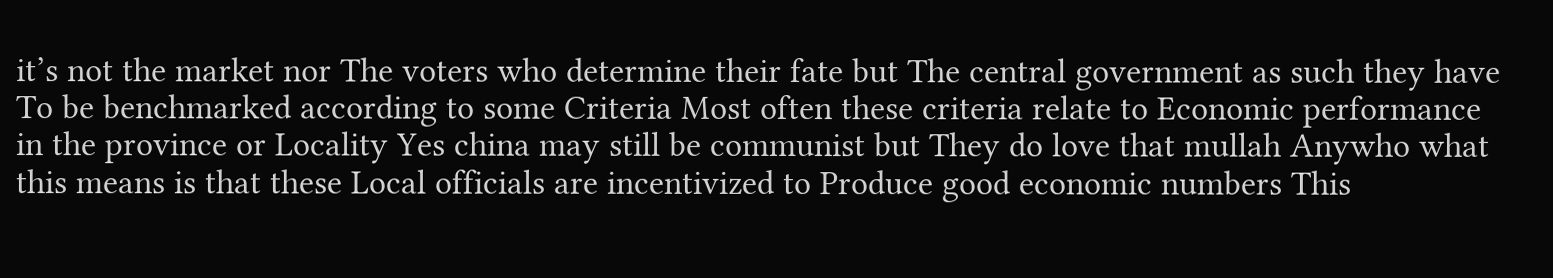it’s not the market nor The voters who determine their fate but The central government as such they have To be benchmarked according to some Criteria Most often these criteria relate to Economic performance in the province or Locality Yes china may still be communist but They do love that mullah Anywho what this means is that these Local officials are incentivized to Produce good economic numbers This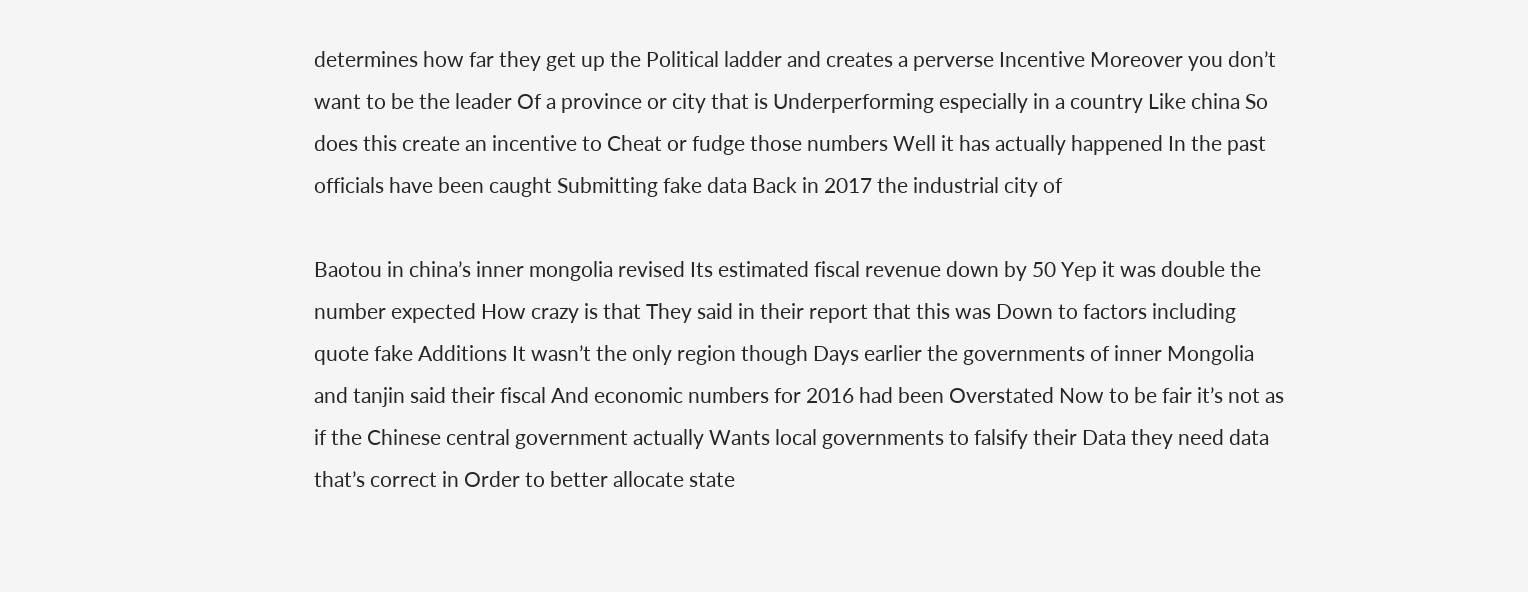determines how far they get up the Political ladder and creates a perverse Incentive Moreover you don’t want to be the leader Of a province or city that is Underperforming especially in a country Like china So does this create an incentive to Cheat or fudge those numbers Well it has actually happened In the past officials have been caught Submitting fake data Back in 2017 the industrial city of

Baotou in china’s inner mongolia revised Its estimated fiscal revenue down by 50 Yep it was double the number expected How crazy is that They said in their report that this was Down to factors including quote fake Additions It wasn’t the only region though Days earlier the governments of inner Mongolia and tanjin said their fiscal And economic numbers for 2016 had been Overstated Now to be fair it’s not as if the Chinese central government actually Wants local governments to falsify their Data they need data that’s correct in Order to better allocate state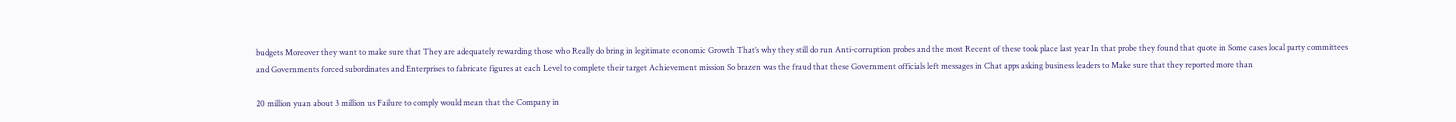budgets Moreover they want to make sure that They are adequately rewarding those who Really do bring in legitimate economic Growth That’s why they still do run Anti-corruption probes and the most Recent of these took place last year In that probe they found that quote in Some cases local party committees and Governments forced subordinates and Enterprises to fabricate figures at each Level to complete their target Achievement mission So brazen was the fraud that these Government officials left messages in Chat apps asking business leaders to Make sure that they reported more than

20 million yuan about 3 million us Failure to comply would mean that the Company in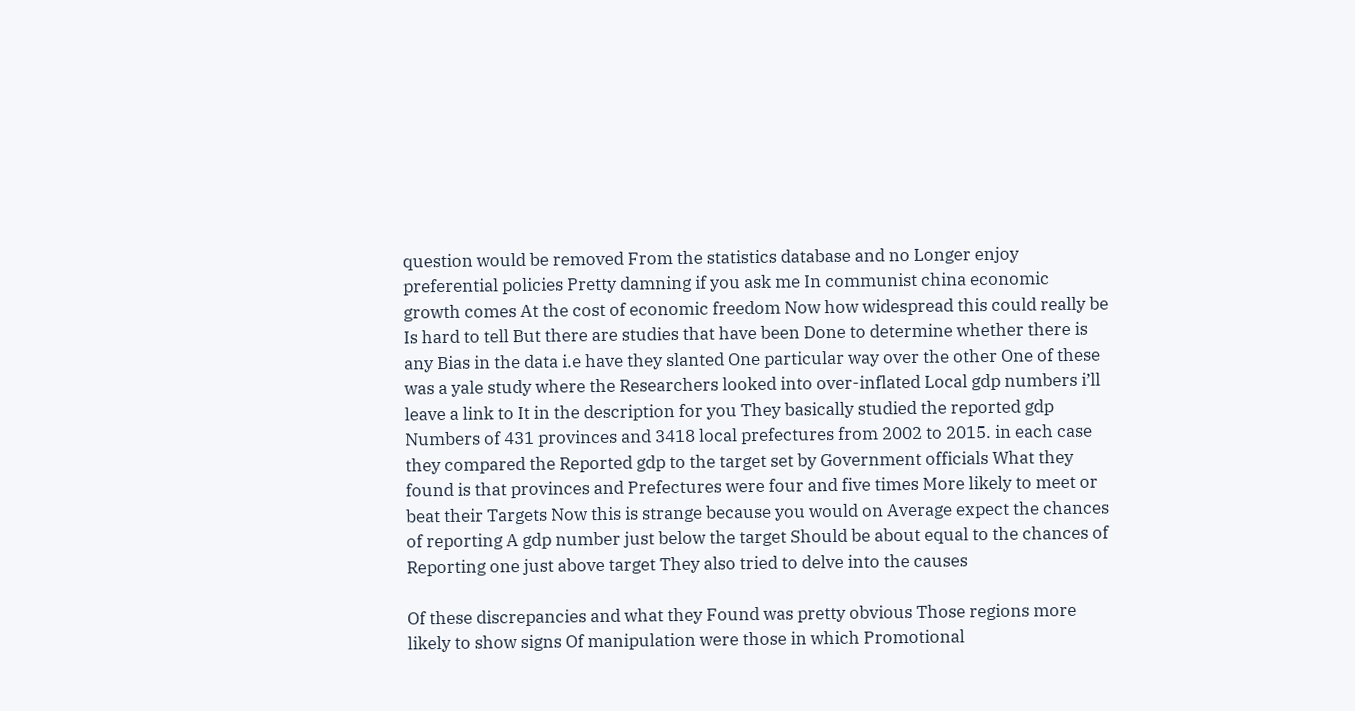question would be removed From the statistics database and no Longer enjoy preferential policies Pretty damning if you ask me In communist china economic growth comes At the cost of economic freedom Now how widespread this could really be Is hard to tell But there are studies that have been Done to determine whether there is any Bias in the data i.e have they slanted One particular way over the other One of these was a yale study where the Researchers looked into over-inflated Local gdp numbers i’ll leave a link to It in the description for you They basically studied the reported gdp Numbers of 431 provinces and 3418 local prefectures from 2002 to 2015. in each case they compared the Reported gdp to the target set by Government officials What they found is that provinces and Prefectures were four and five times More likely to meet or beat their Targets Now this is strange because you would on Average expect the chances of reporting A gdp number just below the target Should be about equal to the chances of Reporting one just above target They also tried to delve into the causes

Of these discrepancies and what they Found was pretty obvious Those regions more likely to show signs Of manipulation were those in which Promotional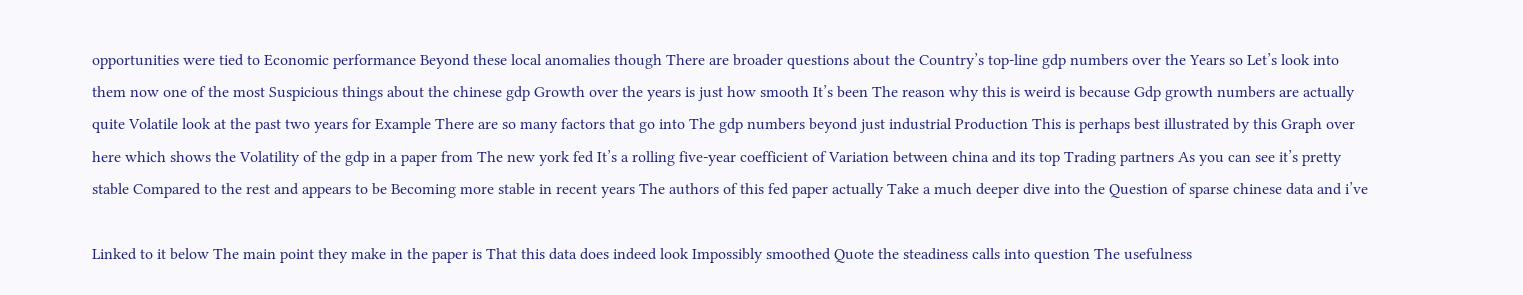opportunities were tied to Economic performance Beyond these local anomalies though There are broader questions about the Country’s top-line gdp numbers over the Years so Let’s look into them now one of the most Suspicious things about the chinese gdp Growth over the years is just how smooth It’s been The reason why this is weird is because Gdp growth numbers are actually quite Volatile look at the past two years for Example There are so many factors that go into The gdp numbers beyond just industrial Production This is perhaps best illustrated by this Graph over here which shows the Volatility of the gdp in a paper from The new york fed It’s a rolling five-year coefficient of Variation between china and its top Trading partners As you can see it’s pretty stable Compared to the rest and appears to be Becoming more stable in recent years The authors of this fed paper actually Take a much deeper dive into the Question of sparse chinese data and i’ve

Linked to it below The main point they make in the paper is That this data does indeed look Impossibly smoothed Quote the steadiness calls into question The usefulness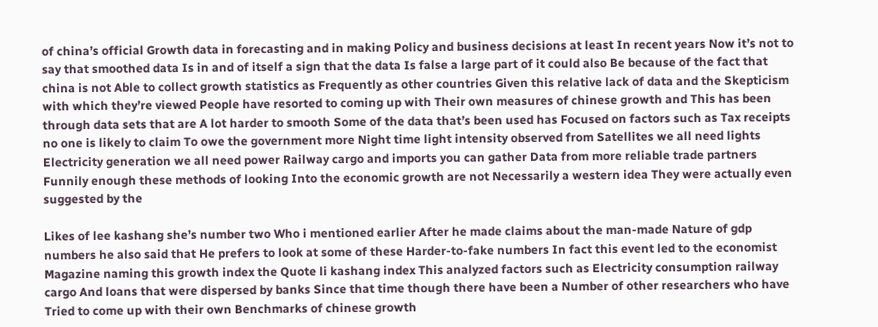of china’s official Growth data in forecasting and in making Policy and business decisions at least In recent years Now it’s not to say that smoothed data Is in and of itself a sign that the data Is false a large part of it could also Be because of the fact that china is not Able to collect growth statistics as Frequently as other countries Given this relative lack of data and the Skepticism with which they’re viewed People have resorted to coming up with Their own measures of chinese growth and This has been through data sets that are A lot harder to smooth Some of the data that’s been used has Focused on factors such as Tax receipts no one is likely to claim To owe the government more Night time light intensity observed from Satellites we all need lights Electricity generation we all need power Railway cargo and imports you can gather Data from more reliable trade partners Funnily enough these methods of looking Into the economic growth are not Necessarily a western idea They were actually even suggested by the

Likes of lee kashang she’s number two Who i mentioned earlier After he made claims about the man-made Nature of gdp numbers he also said that He prefers to look at some of these Harder-to-fake numbers In fact this event led to the economist Magazine naming this growth index the Quote li kashang index This analyzed factors such as Electricity consumption railway cargo And loans that were dispersed by banks Since that time though there have been a Number of other researchers who have Tried to come up with their own Benchmarks of chinese growth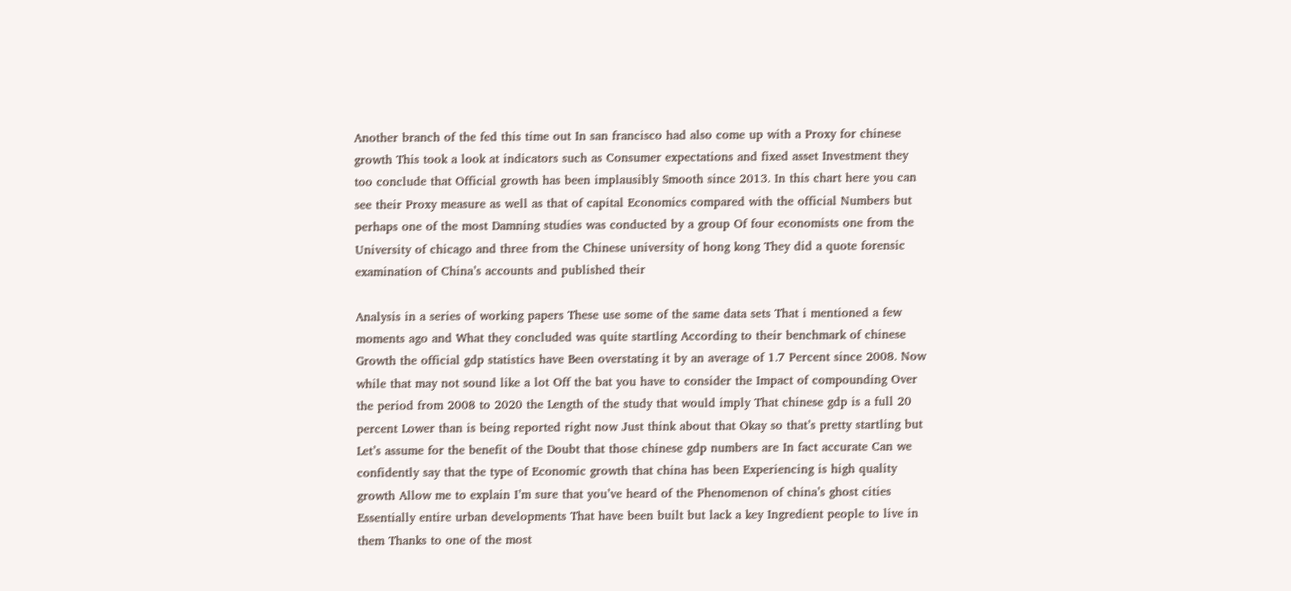Another branch of the fed this time out In san francisco had also come up with a Proxy for chinese growth This took a look at indicators such as Consumer expectations and fixed asset Investment they too conclude that Official growth has been implausibly Smooth since 2013. In this chart here you can see their Proxy measure as well as that of capital Economics compared with the official Numbers but perhaps one of the most Damning studies was conducted by a group Of four economists one from the University of chicago and three from the Chinese university of hong kong They did a quote forensic examination of China’s accounts and published their

Analysis in a series of working papers These use some of the same data sets That i mentioned a few moments ago and What they concluded was quite startling According to their benchmark of chinese Growth the official gdp statistics have Been overstating it by an average of 1.7 Percent since 2008. Now while that may not sound like a lot Off the bat you have to consider the Impact of compounding Over the period from 2008 to 2020 the Length of the study that would imply That chinese gdp is a full 20 percent Lower than is being reported right now Just think about that Okay so that’s pretty startling but Let’s assume for the benefit of the Doubt that those chinese gdp numbers are In fact accurate Can we confidently say that the type of Economic growth that china has been Experiencing is high quality growth Allow me to explain I’m sure that you’ve heard of the Phenomenon of china’s ghost cities Essentially entire urban developments That have been built but lack a key Ingredient people to live in them Thanks to one of the most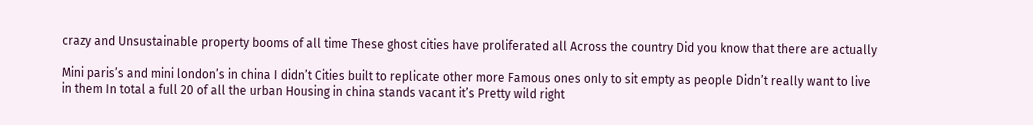crazy and Unsustainable property booms of all time These ghost cities have proliferated all Across the country Did you know that there are actually

Mini paris’s and mini london’s in china I didn’t Cities built to replicate other more Famous ones only to sit empty as people Didn’t really want to live in them In total a full 20 of all the urban Housing in china stands vacant it’s Pretty wild right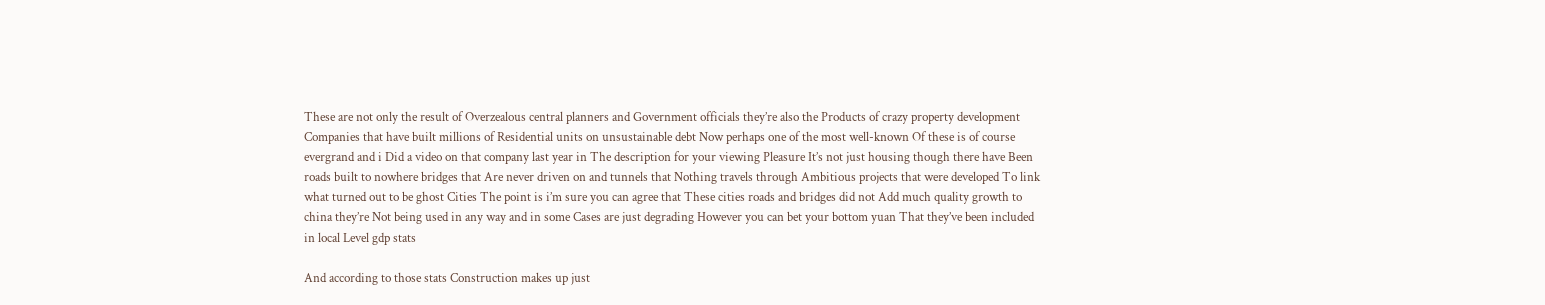These are not only the result of Overzealous central planners and Government officials they’re also the Products of crazy property development Companies that have built millions of Residential units on unsustainable debt Now perhaps one of the most well-known Of these is of course evergrand and i Did a video on that company last year in The description for your viewing Pleasure It’s not just housing though there have Been roads built to nowhere bridges that Are never driven on and tunnels that Nothing travels through Ambitious projects that were developed To link what turned out to be ghost Cities The point is i’m sure you can agree that These cities roads and bridges did not Add much quality growth to china they’re Not being used in any way and in some Cases are just degrading However you can bet your bottom yuan That they’ve been included in local Level gdp stats

And according to those stats Construction makes up just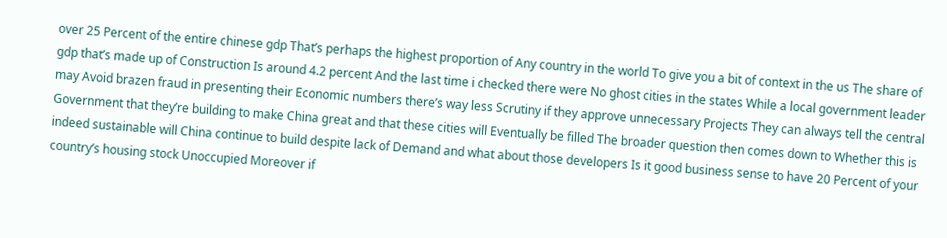over 25 Percent of the entire chinese gdp That’s perhaps the highest proportion of Any country in the world To give you a bit of context in the us The share of gdp that’s made up of Construction Is around 4.2 percent And the last time i checked there were No ghost cities in the states While a local government leader may Avoid brazen fraud in presenting their Economic numbers there’s way less Scrutiny if they approve unnecessary Projects They can always tell the central Government that they’re building to make China great and that these cities will Eventually be filled The broader question then comes down to Whether this is indeed sustainable will China continue to build despite lack of Demand and what about those developers Is it good business sense to have 20 Percent of your country’s housing stock Unoccupied Moreover if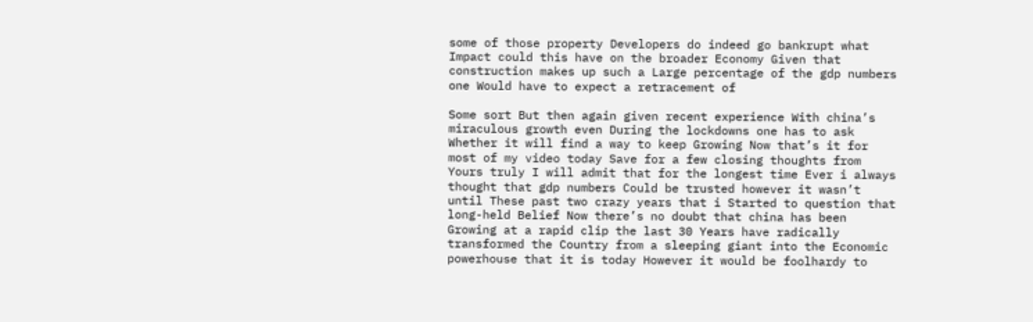some of those property Developers do indeed go bankrupt what Impact could this have on the broader Economy Given that construction makes up such a Large percentage of the gdp numbers one Would have to expect a retracement of

Some sort But then again given recent experience With china’s miraculous growth even During the lockdowns one has to ask Whether it will find a way to keep Growing Now that’s it for most of my video today Save for a few closing thoughts from Yours truly I will admit that for the longest time Ever i always thought that gdp numbers Could be trusted however it wasn’t until These past two crazy years that i Started to question that long-held Belief Now there’s no doubt that china has been Growing at a rapid clip the last 30 Years have radically transformed the Country from a sleeping giant into the Economic powerhouse that it is today However it would be foolhardy to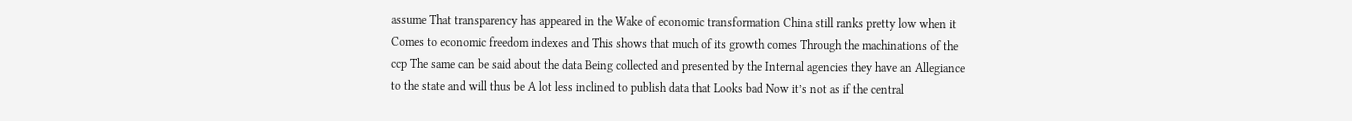assume That transparency has appeared in the Wake of economic transformation China still ranks pretty low when it Comes to economic freedom indexes and This shows that much of its growth comes Through the machinations of the ccp The same can be said about the data Being collected and presented by the Internal agencies they have an Allegiance to the state and will thus be A lot less inclined to publish data that Looks bad Now it’s not as if the central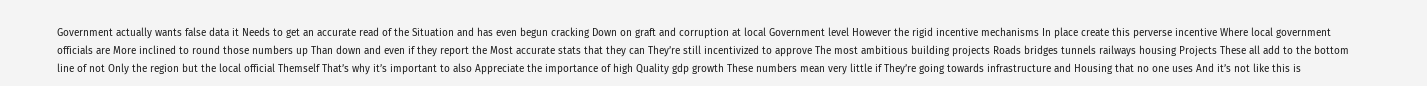Government actually wants false data it Needs to get an accurate read of the Situation and has even begun cracking Down on graft and corruption at local Government level However the rigid incentive mechanisms In place create this perverse incentive Where local government officials are More inclined to round those numbers up Than down and even if they report the Most accurate stats that they can They’re still incentivized to approve The most ambitious building projects Roads bridges tunnels railways housing Projects These all add to the bottom line of not Only the region but the local official Themself That’s why it’s important to also Appreciate the importance of high Quality gdp growth These numbers mean very little if They’re going towards infrastructure and Housing that no one uses And it’s not like this is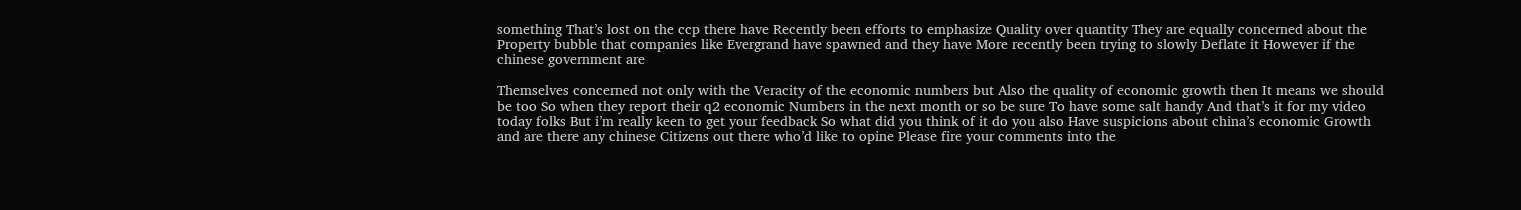something That’s lost on the ccp there have Recently been efforts to emphasize Quality over quantity They are equally concerned about the Property bubble that companies like Evergrand have spawned and they have More recently been trying to slowly Deflate it However if the chinese government are

Themselves concerned not only with the Veracity of the economic numbers but Also the quality of economic growth then It means we should be too So when they report their q2 economic Numbers in the next month or so be sure To have some salt handy And that’s it for my video today folks But i’m really keen to get your feedback So what did you think of it do you also Have suspicions about china’s economic Growth and are there any chinese Citizens out there who’d like to opine Please fire your comments into the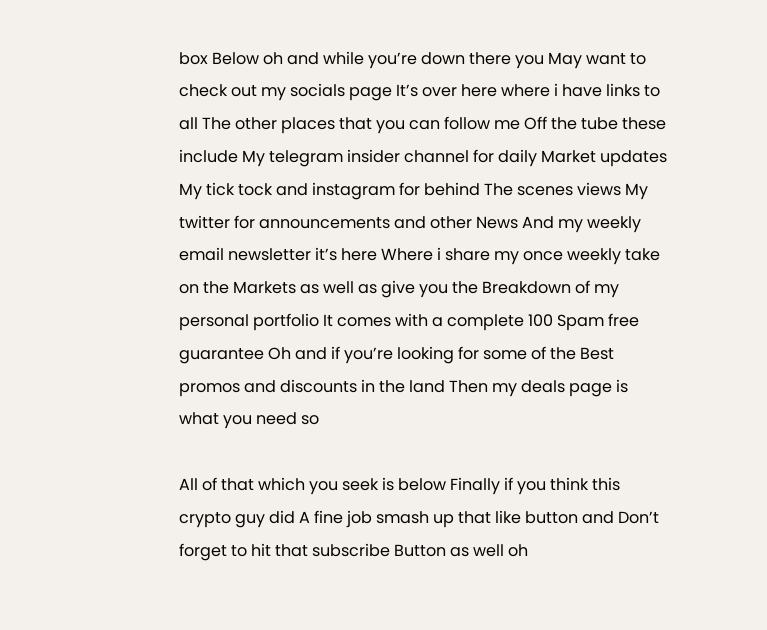box Below oh and while you’re down there you May want to check out my socials page It’s over here where i have links to all The other places that you can follow me Off the tube these include My telegram insider channel for daily Market updates My tick tock and instagram for behind The scenes views My twitter for announcements and other News And my weekly email newsletter it’s here Where i share my once weekly take on the Markets as well as give you the Breakdown of my personal portfolio It comes with a complete 100 Spam free guarantee Oh and if you’re looking for some of the Best promos and discounts in the land Then my deals page is what you need so

All of that which you seek is below Finally if you think this crypto guy did A fine job smash up that like button and Don’t forget to hit that subscribe Button as well oh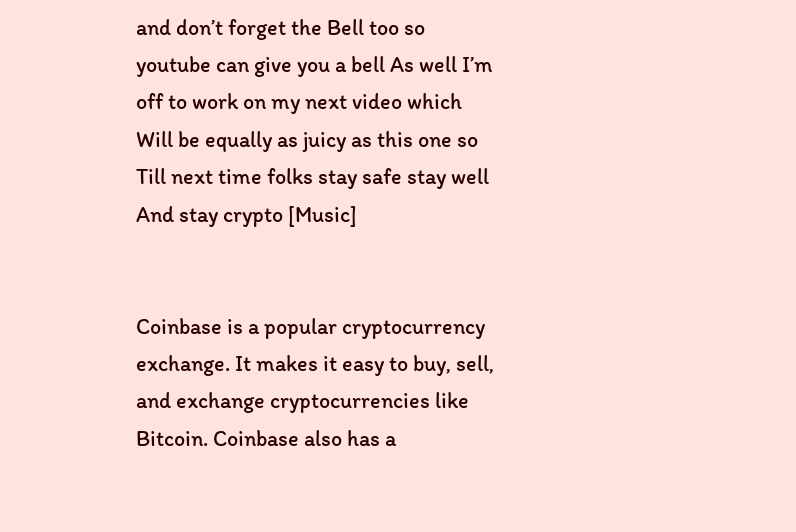and don’t forget the Bell too so youtube can give you a bell As well I’m off to work on my next video which Will be equally as juicy as this one so Till next time folks stay safe stay well And stay crypto [Music]


Coinbase is a popular cryptocurrency exchange. It makes it easy to buy, sell, and exchange cryptocurrencies like Bitcoin. Coinbase also has a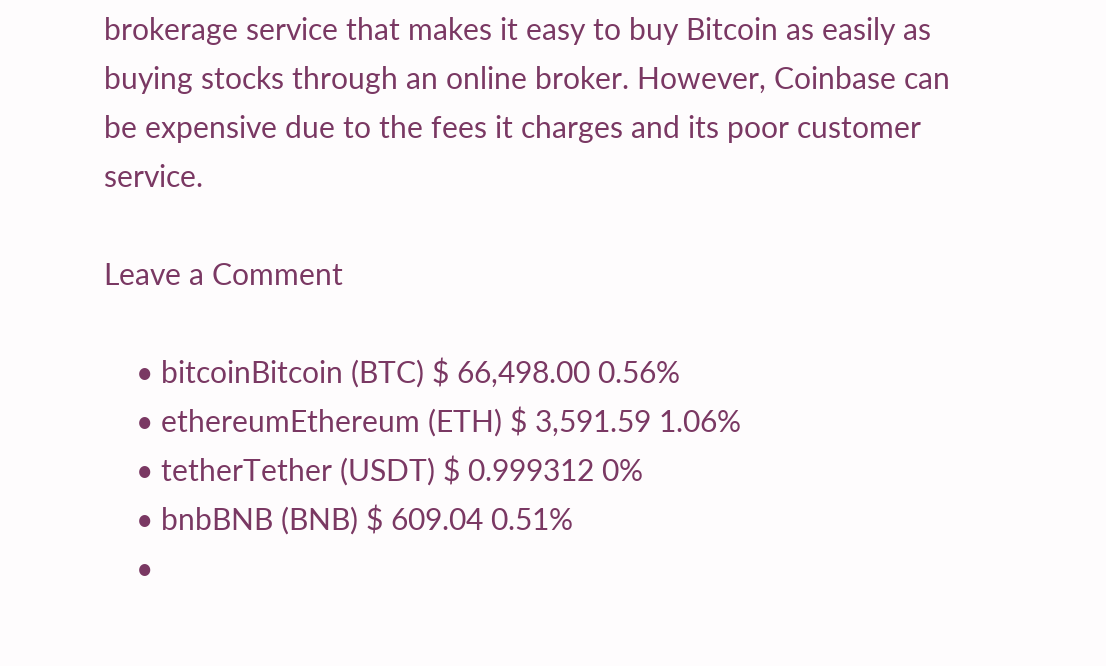brokerage service that makes it easy to buy Bitcoin as easily as buying stocks through an online broker. However, Coinbase can be expensive due to the fees it charges and its poor customer service.

Leave a Comment

    • bitcoinBitcoin (BTC) $ 66,498.00 0.56%
    • ethereumEthereum (ETH) $ 3,591.59 1.06%
    • tetherTether (USDT) $ 0.999312 0%
    • bnbBNB (BNB) $ 609.04 0.51%
    •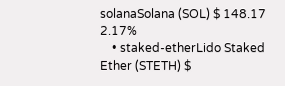solanaSolana (SOL) $ 148.17 2.17%
    • staked-etherLido Staked Ether (STETH) $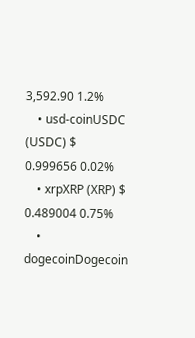3,592.90 1.2%
    • usd-coinUSDC (USDC) $ 0.999656 0.02%
    • xrpXRP (XRP) $ 0.489004 0.75%
    • dogecoinDogecoin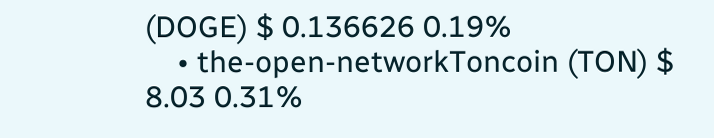(DOGE) $ 0.136626 0.19%
    • the-open-networkToncoin (TON) $ 8.03 0.31%